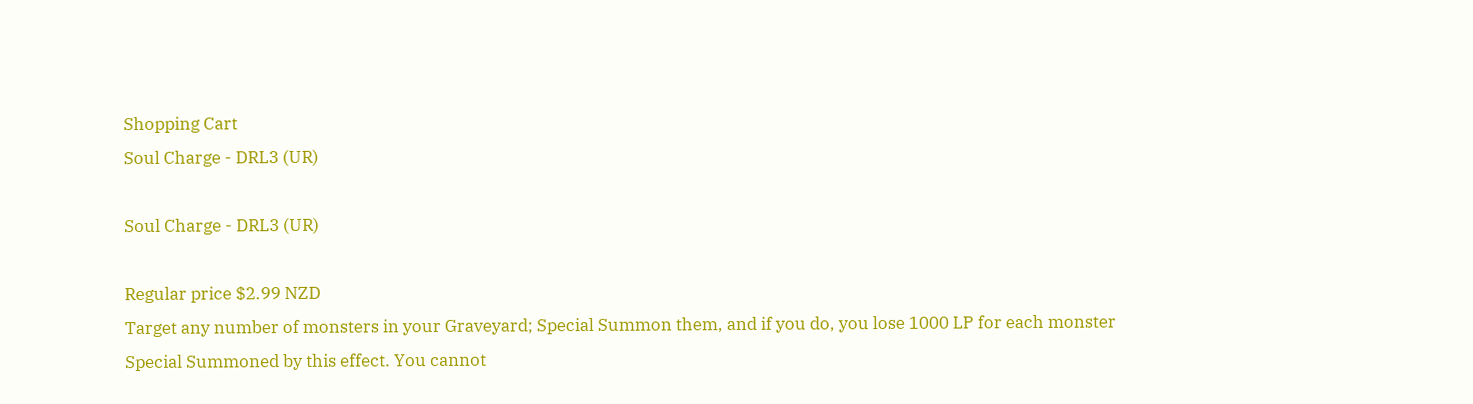Shopping Cart
Soul Charge - DRL3 (UR)

Soul Charge - DRL3 (UR)

Regular price $2.99 NZD
Target any number of monsters in your Graveyard; Special Summon them, and if you do, you lose 1000 LP for each monster Special Summoned by this effect. You cannot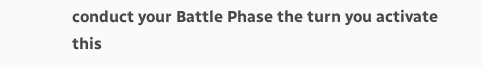conduct your Battle Phase the turn you activate this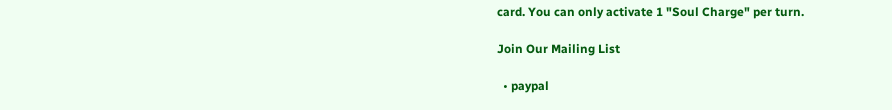card. You can only activate 1 "Soul Charge" per turn.

Join Our Mailing List

  • paypal